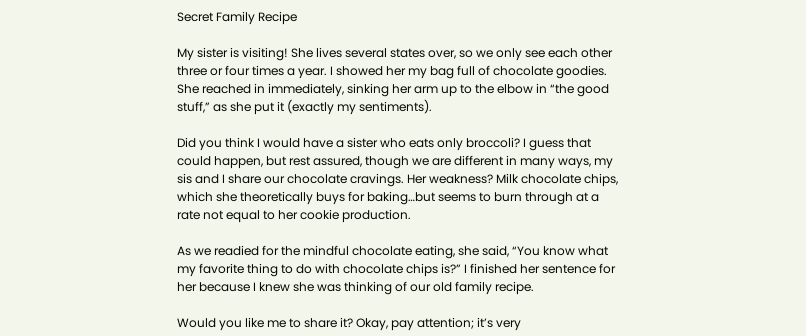Secret Family Recipe

My sister is visiting! She lives several states over, so we only see each other three or four times a year. I showed her my bag full of chocolate goodies. She reached in immediately, sinking her arm up to the elbow in “the good stuff,” as she put it (exactly my sentiments).

Did you think I would have a sister who eats only broccoli? I guess that could happen, but rest assured, though we are different in many ways, my sis and I share our chocolate cravings. Her weakness? Milk chocolate chips, which she theoretically buys for baking…but seems to burn through at a rate not equal to her cookie production.

As we readied for the mindful chocolate eating, she said, “You know what my favorite thing to do with chocolate chips is?” I finished her sentence for her because I knew she was thinking of our old family recipe.

Would you like me to share it? Okay, pay attention; it’s very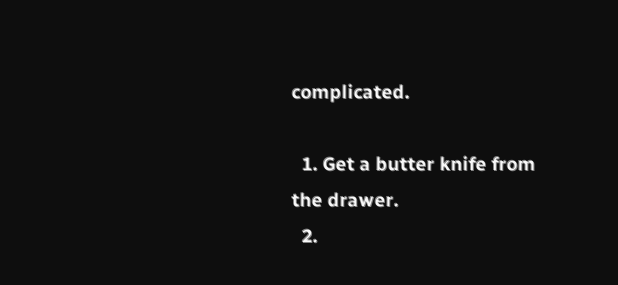complicated.

  1. Get a butter knife from the drawer.
  2.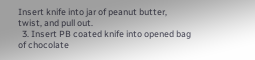Insert knife into jar of peanut butter, twist, and pull out.
  3. Insert PB coated knife into opened bag of chocolate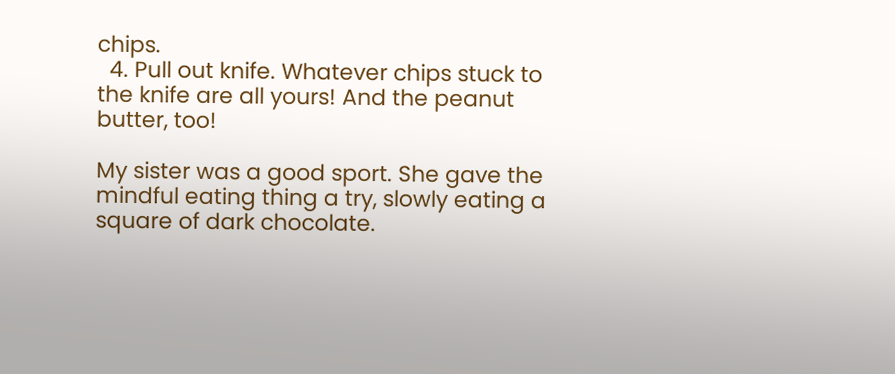chips.
  4. Pull out knife. Whatever chips stuck to the knife are all yours! And the peanut butter, too!

My sister was a good sport. She gave the mindful eating thing a try, slowly eating a square of dark chocolate.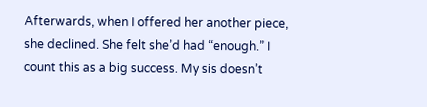Afterwards, when I offered her another piece, she declined. She felt she’d had “enough.” I count this as a big success. My sis doesn’t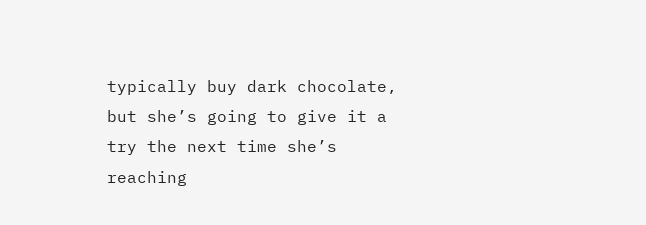typically buy dark chocolate, but she’s going to give it a try the next time she’s reaching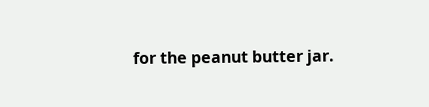for the peanut butter jar.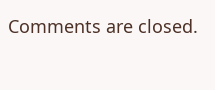Comments are closed.